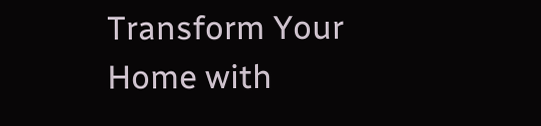Transform Your Home with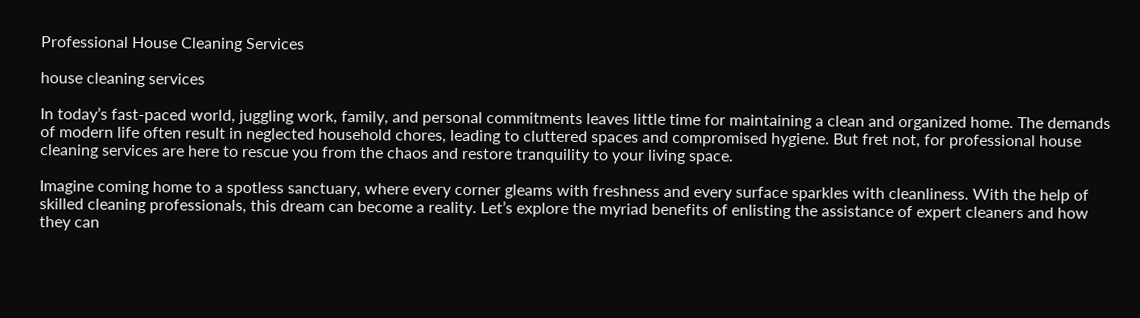Professional House Cleaning Services

house cleaning services

In today’s fast-paced world, juggling work, family, and personal commitments leaves little time for maintaining a clean and organized home. The demands of modern life often result in neglected household chores, leading to cluttered spaces and compromised hygiene. But fret not, for professional house cleaning services are here to rescue you from the chaos and restore tranquility to your living space.

Imagine coming home to a spotless sanctuary, where every corner gleams with freshness and every surface sparkles with cleanliness. With the help of skilled cleaning professionals, this dream can become a reality. Let’s explore the myriad benefits of enlisting the assistance of expert cleaners and how they can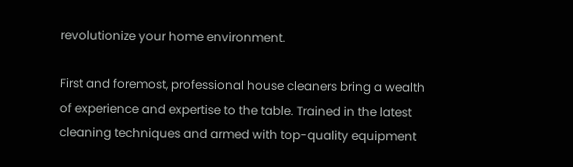revolutionize your home environment.

First and foremost, professional house cleaners bring a wealth of experience and expertise to the table. Trained in the latest cleaning techniques and armed with top-quality equipment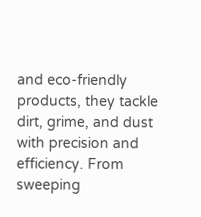and eco-friendly products, they tackle dirt, grime, and dust with precision and efficiency. From sweeping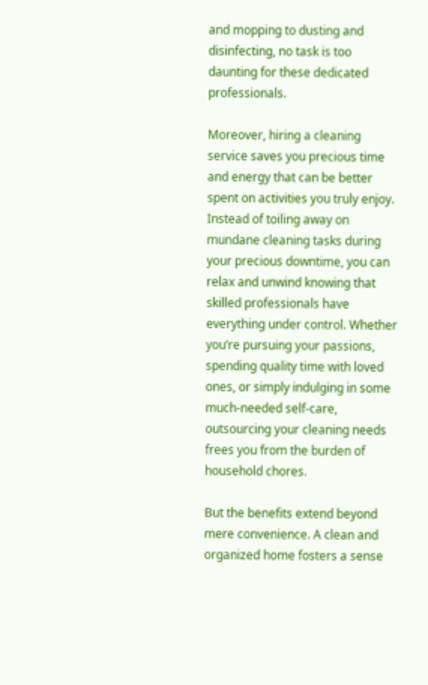and mopping to dusting and disinfecting, no task is too daunting for these dedicated professionals.

Moreover, hiring a cleaning service saves you precious time and energy that can be better spent on activities you truly enjoy. Instead of toiling away on mundane cleaning tasks during your precious downtime, you can relax and unwind knowing that skilled professionals have everything under control. Whether you’re pursuing your passions, spending quality time with loved ones, or simply indulging in some much-needed self-care, outsourcing your cleaning needs frees you from the burden of household chores.

But the benefits extend beyond mere convenience. A clean and organized home fosters a sense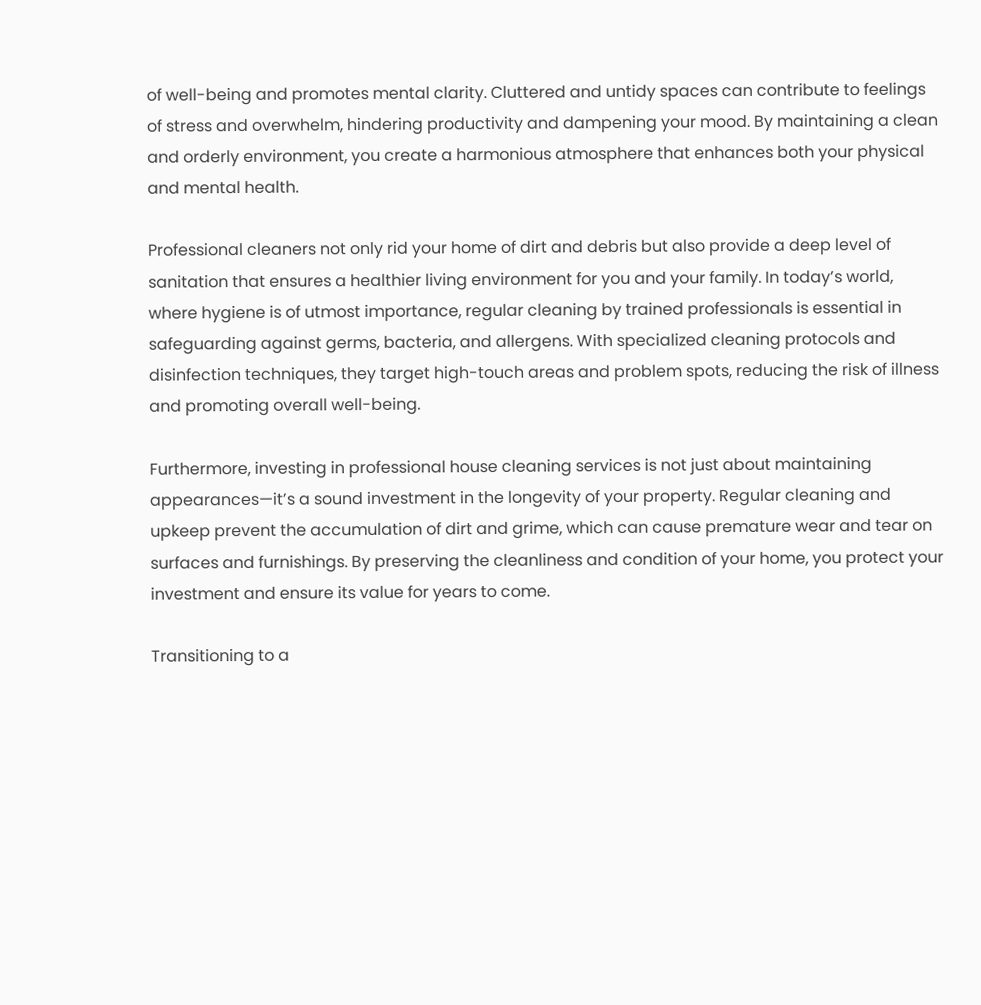of well-being and promotes mental clarity. Cluttered and untidy spaces can contribute to feelings of stress and overwhelm, hindering productivity and dampening your mood. By maintaining a clean and orderly environment, you create a harmonious atmosphere that enhances both your physical and mental health.

Professional cleaners not only rid your home of dirt and debris but also provide a deep level of sanitation that ensures a healthier living environment for you and your family. In today’s world, where hygiene is of utmost importance, regular cleaning by trained professionals is essential in safeguarding against germs, bacteria, and allergens. With specialized cleaning protocols and disinfection techniques, they target high-touch areas and problem spots, reducing the risk of illness and promoting overall well-being.

Furthermore, investing in professional house cleaning services is not just about maintaining appearances—it’s a sound investment in the longevity of your property. Regular cleaning and upkeep prevent the accumulation of dirt and grime, which can cause premature wear and tear on surfaces and furnishings. By preserving the cleanliness and condition of your home, you protect your investment and ensure its value for years to come.

Transitioning to a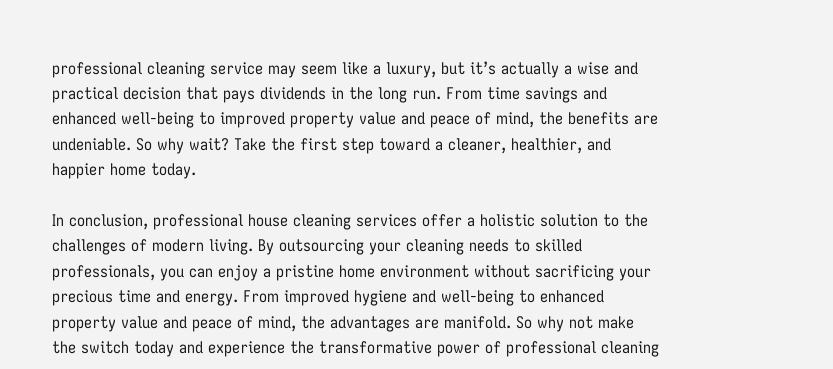professional cleaning service may seem like a luxury, but it’s actually a wise and practical decision that pays dividends in the long run. From time savings and enhanced well-being to improved property value and peace of mind, the benefits are undeniable. So why wait? Take the first step toward a cleaner, healthier, and happier home today.

In conclusion, professional house cleaning services offer a holistic solution to the challenges of modern living. By outsourcing your cleaning needs to skilled professionals, you can enjoy a pristine home environment without sacrificing your precious time and energy. From improved hygiene and well-being to enhanced property value and peace of mind, the advantages are manifold. So why not make the switch today and experience the transformative power of professional cleaning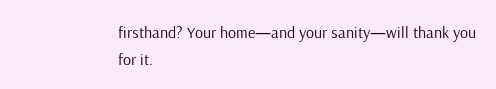firsthand? Your home—and your sanity—will thank you for it.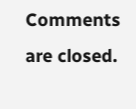Comments are closed.